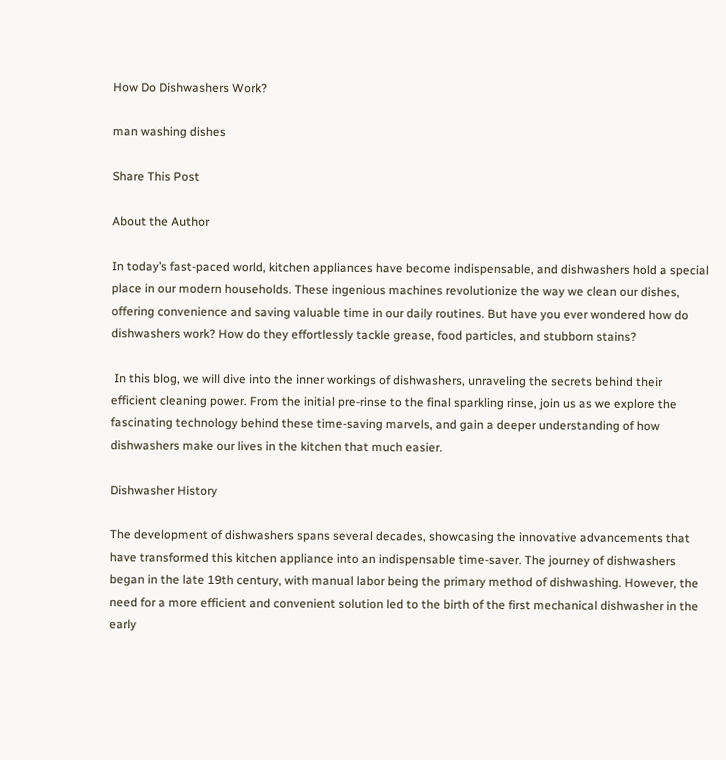How Do Dishwashers Work?

man washing dishes

Share This Post

About the Author

In today’s fast-paced world, kitchen appliances have become indispensable, and dishwashers hold a special place in our modern households. These ingenious machines revolutionize the way we clean our dishes, offering convenience and saving valuable time in our daily routines. But have you ever wondered how do dishwashers work? How do they effortlessly tackle grease, food particles, and stubborn stains?

 In this blog, we will dive into the inner workings of dishwashers, unraveling the secrets behind their efficient cleaning power. From the initial pre-rinse to the final sparkling rinse, join us as we explore the fascinating technology behind these time-saving marvels, and gain a deeper understanding of how dishwashers make our lives in the kitchen that much easier.

Dishwasher History

The development of dishwashers spans several decades, showcasing the innovative advancements that have transformed this kitchen appliance into an indispensable time-saver. The journey of dishwashers began in the late 19th century, with manual labor being the primary method of dishwashing. However, the need for a more efficient and convenient solution led to the birth of the first mechanical dishwasher in the early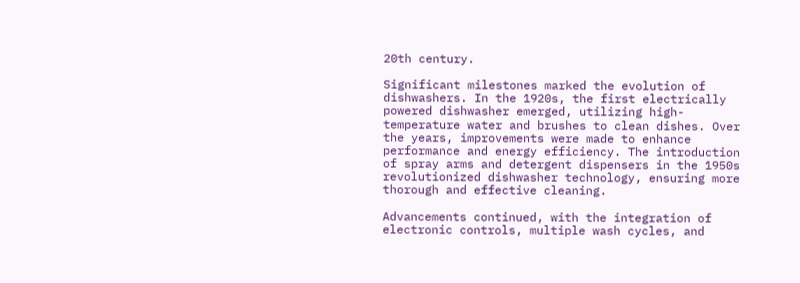20th century.

Significant milestones marked the evolution of dishwashers. In the 1920s, the first electrically powered dishwasher emerged, utilizing high-temperature water and brushes to clean dishes. Over the years, improvements were made to enhance performance and energy efficiency. The introduction of spray arms and detergent dispensers in the 1950s revolutionized dishwasher technology, ensuring more thorough and effective cleaning.

Advancements continued, with the integration of electronic controls, multiple wash cycles, and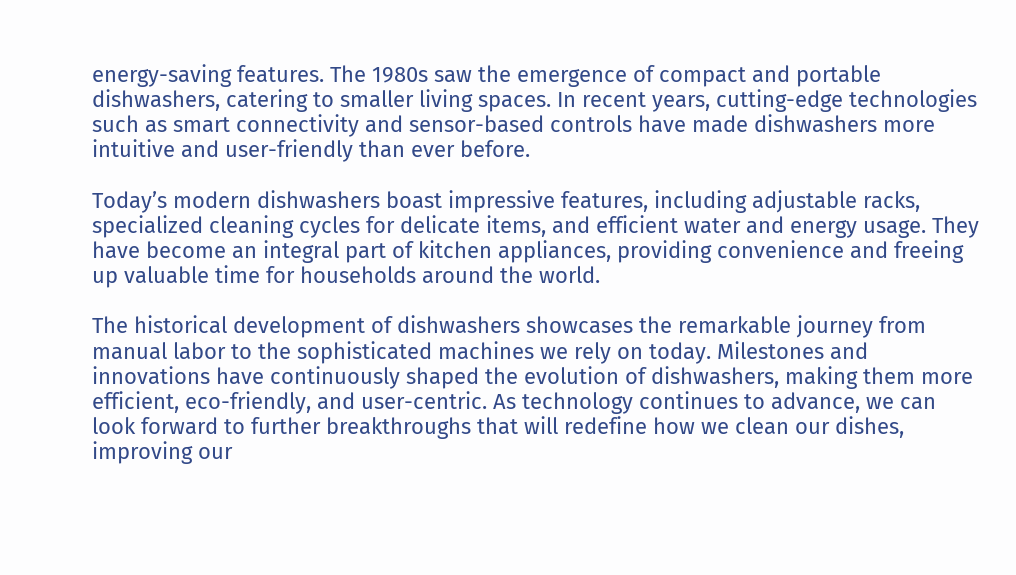energy-saving features. The 1980s saw the emergence of compact and portable dishwashers, catering to smaller living spaces. In recent years, cutting-edge technologies such as smart connectivity and sensor-based controls have made dishwashers more intuitive and user-friendly than ever before.

Today’s modern dishwashers boast impressive features, including adjustable racks, specialized cleaning cycles for delicate items, and efficient water and energy usage. They have become an integral part of kitchen appliances, providing convenience and freeing up valuable time for households around the world.

The historical development of dishwashers showcases the remarkable journey from manual labor to the sophisticated machines we rely on today. Milestones and innovations have continuously shaped the evolution of dishwashers, making them more efficient, eco-friendly, and user-centric. As technology continues to advance, we can look forward to further breakthroughs that will redefine how we clean our dishes, improving our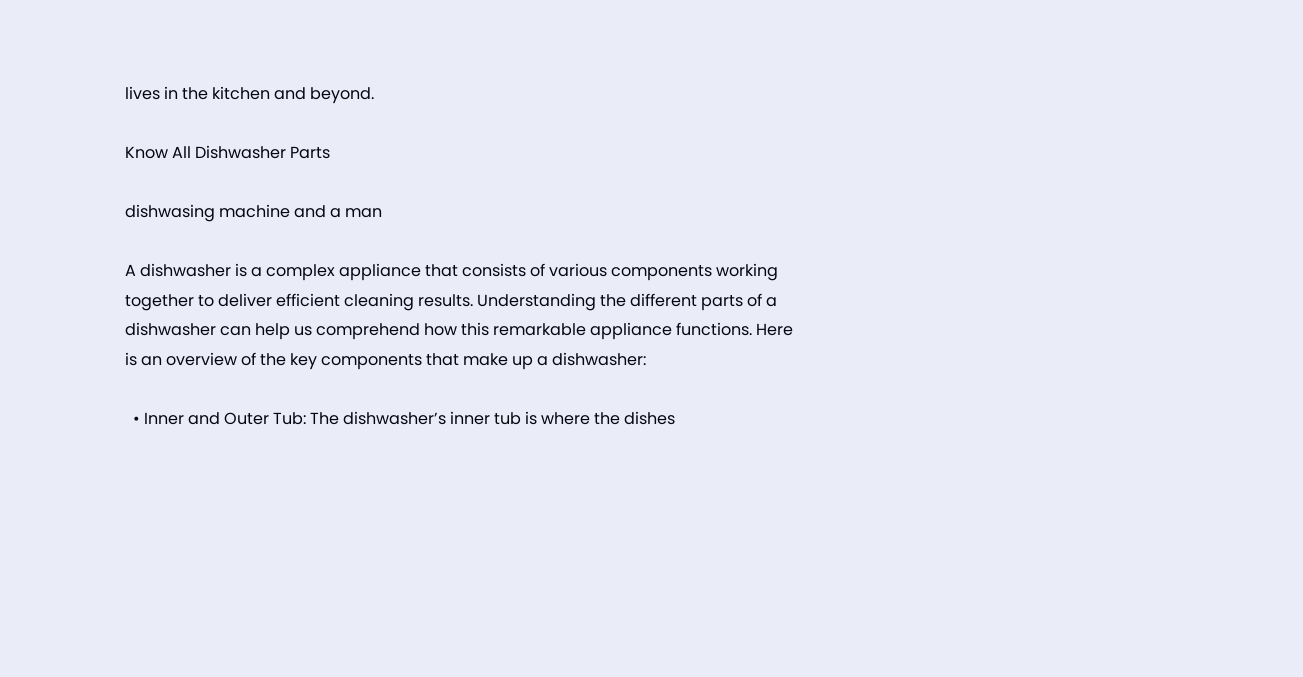lives in the kitchen and beyond.

Know All Dishwasher Parts

dishwasing machine and a man

A dishwasher is a complex appliance that consists of various components working together to deliver efficient cleaning results. Understanding the different parts of a dishwasher can help us comprehend how this remarkable appliance functions. Here is an overview of the key components that make up a dishwasher:

  • Inner and Outer Tub: The dishwasher’s inner tub is where the dishes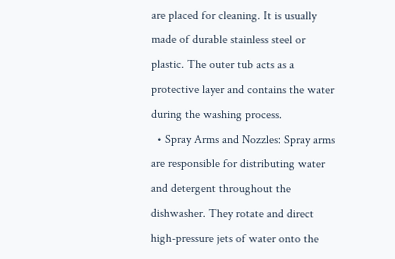are placed for cleaning. It is usually made of durable stainless steel or plastic. The outer tub acts as a protective layer and contains the water during the washing process.
  • Spray Arms and Nozzles: Spray arms are responsible for distributing water and detergent throughout the dishwasher. They rotate and direct high-pressure jets of water onto the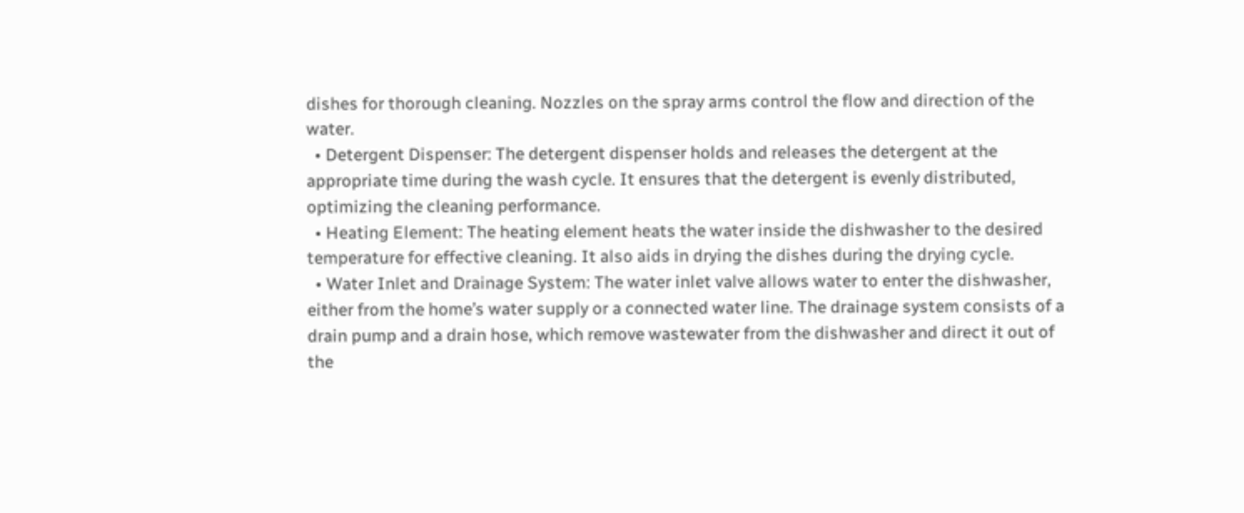dishes for thorough cleaning. Nozzles on the spray arms control the flow and direction of the water.
  • Detergent Dispenser: The detergent dispenser holds and releases the detergent at the appropriate time during the wash cycle. It ensures that the detergent is evenly distributed, optimizing the cleaning performance.
  • Heating Element: The heating element heats the water inside the dishwasher to the desired temperature for effective cleaning. It also aids in drying the dishes during the drying cycle.
  • Water Inlet and Drainage System: The water inlet valve allows water to enter the dishwasher, either from the home’s water supply or a connected water line. The drainage system consists of a drain pump and a drain hose, which remove wastewater from the dishwasher and direct it out of the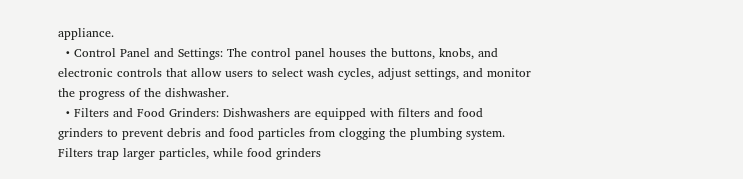appliance.
  • Control Panel and Settings: The control panel houses the buttons, knobs, and electronic controls that allow users to select wash cycles, adjust settings, and monitor the progress of the dishwasher.
  • Filters and Food Grinders: Dishwashers are equipped with filters and food grinders to prevent debris and food particles from clogging the plumbing system. Filters trap larger particles, while food grinders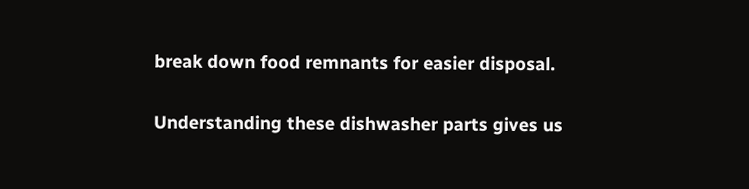break down food remnants for easier disposal.

Understanding these dishwasher parts gives us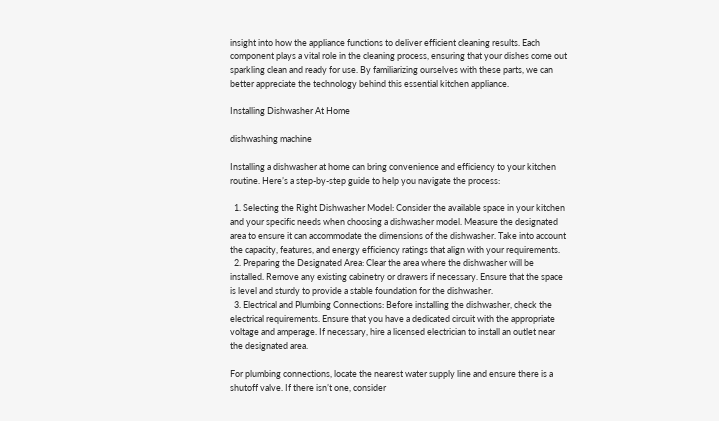insight into how the appliance functions to deliver efficient cleaning results. Each component plays a vital role in the cleaning process, ensuring that your dishes come out sparkling clean and ready for use. By familiarizing ourselves with these parts, we can better appreciate the technology behind this essential kitchen appliance.

Installing Dishwasher At Home

dishwashing machine

Installing a dishwasher at home can bring convenience and efficiency to your kitchen routine. Here’s a step-by-step guide to help you navigate the process:

  1. Selecting the Right Dishwasher Model: Consider the available space in your kitchen and your specific needs when choosing a dishwasher model. Measure the designated area to ensure it can accommodate the dimensions of the dishwasher. Take into account the capacity, features, and energy efficiency ratings that align with your requirements.
  2. Preparing the Designated Area: Clear the area where the dishwasher will be installed. Remove any existing cabinetry or drawers if necessary. Ensure that the space is level and sturdy to provide a stable foundation for the dishwasher.
  3. Electrical and Plumbing Connections: Before installing the dishwasher, check the electrical requirements. Ensure that you have a dedicated circuit with the appropriate voltage and amperage. If necessary, hire a licensed electrician to install an outlet near the designated area.

For plumbing connections, locate the nearest water supply line and ensure there is a shutoff valve. If there isn’t one, consider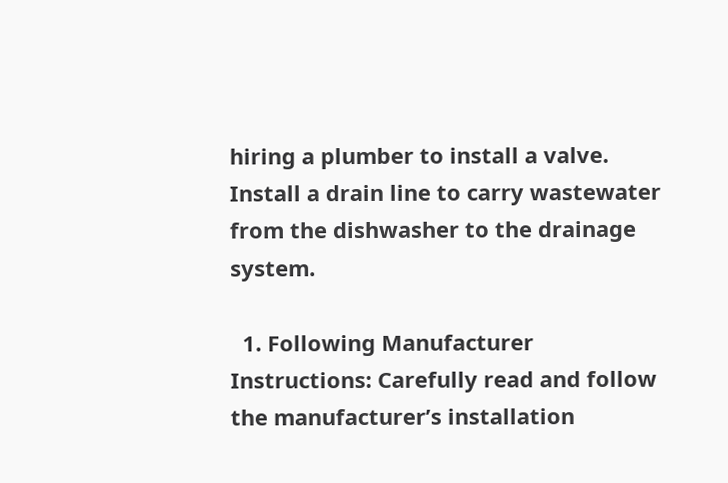hiring a plumber to install a valve. Install a drain line to carry wastewater from the dishwasher to the drainage system.

  1. Following Manufacturer Instructions: Carefully read and follow the manufacturer’s installation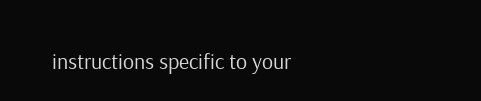instructions specific to your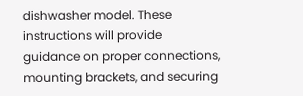dishwasher model. These instructions will provide guidance on proper connections, mounting brackets, and securing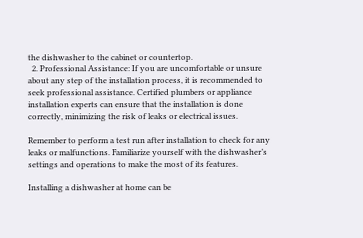the dishwasher to the cabinet or countertop.
  2. Professional Assistance: If you are uncomfortable or unsure about any step of the installation process, it is recommended to seek professional assistance. Certified plumbers or appliance installation experts can ensure that the installation is done correctly, minimizing the risk of leaks or electrical issues.

Remember to perform a test run after installation to check for any leaks or malfunctions. Familiarize yourself with the dishwasher’s settings and operations to make the most of its features.

Installing a dishwasher at home can be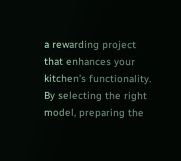a rewarding project that enhances your kitchen’s functionality. By selecting the right model, preparing the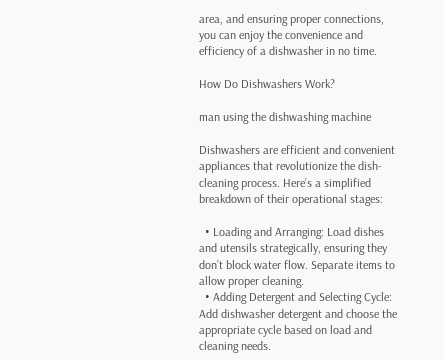area, and ensuring proper connections, you can enjoy the convenience and efficiency of a dishwasher in no time.

How Do Dishwashers Work?

man using the dishwashing machine

Dishwashers are efficient and convenient appliances that revolutionize the dish-cleaning process. Here’s a simplified breakdown of their operational stages:

  • Loading and Arranging: Load dishes and utensils strategically, ensuring they don’t block water flow. Separate items to allow proper cleaning.
  • Adding Detergent and Selecting Cycle: Add dishwasher detergent and choose the appropriate cycle based on load and cleaning needs.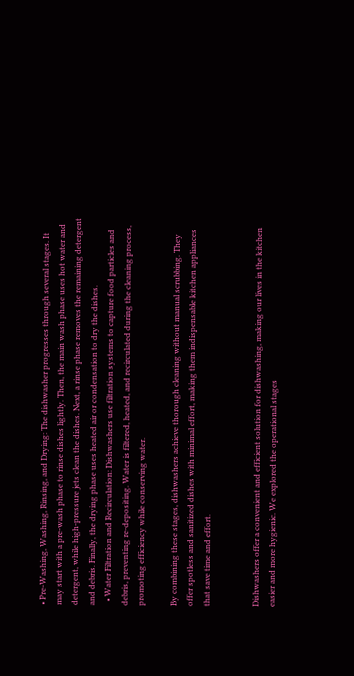• Pre-Washing, Washing, Rinsing, and Drying: The dishwasher progresses through several stages. It may start with a pre-wash phase to rinse dishes lightly. Then, the main wash phase uses hot water and detergent, while high-pressure jets clean the dishes. Next, a rinse phase removes the remaining detergent and debris. Finally, the drying phase uses heated air or condensation to dry the dishes.
  • Water Filtration and Recirculation: Dishwashers use filtration systems to capture food particles and debris, preventing re-depositing. Water is filtered, heated, and recirculated during the cleaning process, promoting efficiency while conserving water.

By combining these stages, dishwashers achieve thorough cleaning without manual scrubbing. They offer spotless and sanitized dishes with minimal effort, making them indispensable kitchen appliances that save time and effort.


Dishwashers offer a convenient and efficient solution for dishwashing, making our lives in the kitchen easier and more hygienic. We explored the operational stages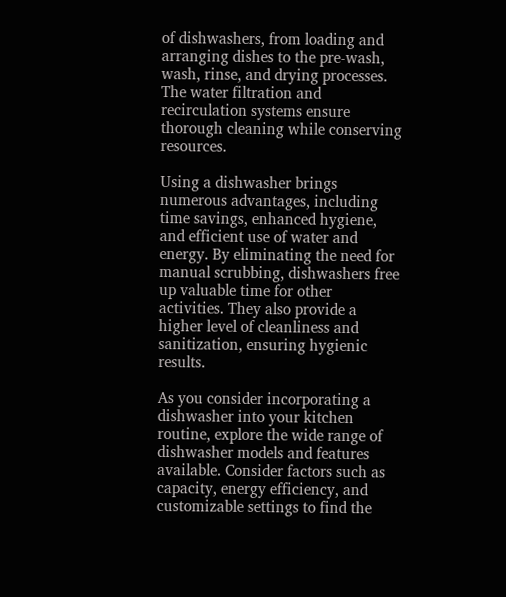of dishwashers, from loading and arranging dishes to the pre-wash, wash, rinse, and drying processes. The water filtration and recirculation systems ensure thorough cleaning while conserving resources.

Using a dishwasher brings numerous advantages, including time savings, enhanced hygiene, and efficient use of water and energy. By eliminating the need for manual scrubbing, dishwashers free up valuable time for other activities. They also provide a higher level of cleanliness and sanitization, ensuring hygienic results.

As you consider incorporating a dishwasher into your kitchen routine, explore the wide range of dishwasher models and features available. Consider factors such as capacity, energy efficiency, and customizable settings to find the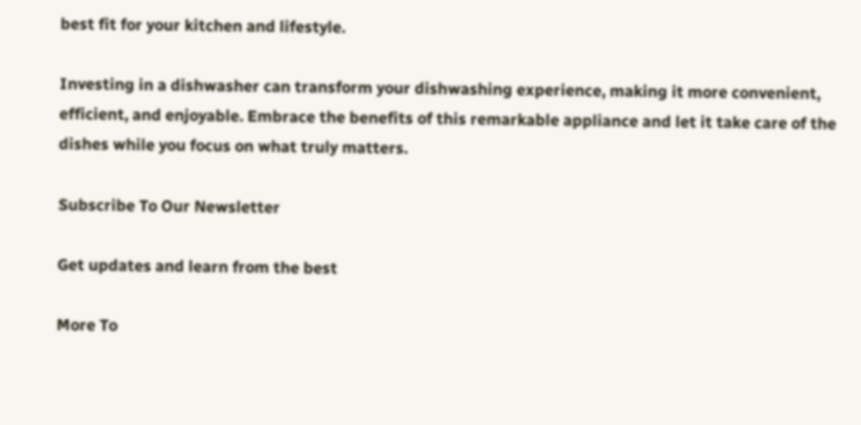best fit for your kitchen and lifestyle.

Investing in a dishwasher can transform your dishwashing experience, making it more convenient, efficient, and enjoyable. Embrace the benefits of this remarkable appliance and let it take care of the dishes while you focus on what truly matters.

Subscribe To Our Newsletter

Get updates and learn from the best

More To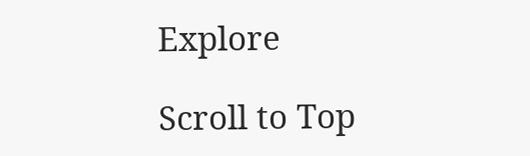Explore

Scroll to Top